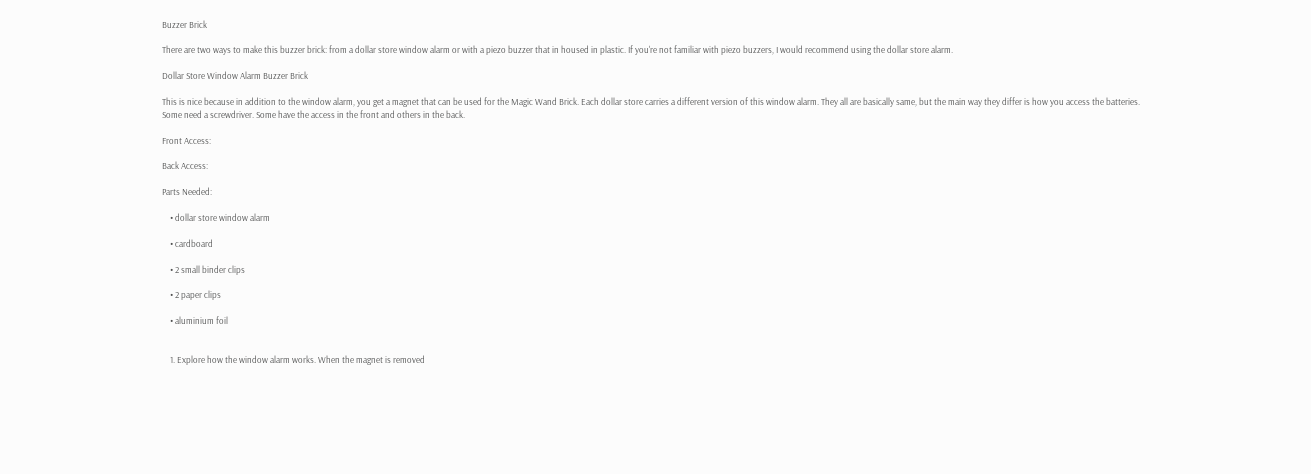Buzzer Brick

There are two ways to make this buzzer brick: from a dollar store window alarm or with a piezo buzzer that in housed in plastic. If you're not familiar with piezo buzzers, I would recommend using the dollar store alarm.

Dollar Store Window Alarm Buzzer Brick

This is nice because in addition to the window alarm, you get a magnet that can be used for the Magic Wand Brick. Each dollar store carries a different version of this window alarm. They all are basically same, but the main way they differ is how you access the batteries. Some need a screwdriver. Some have the access in the front and others in the back.

Front Access:

Back Access:

Parts Needed:

    • dollar store window alarm

    • cardboard

    • 2 small binder clips

    • 2 paper clips

    • aluminium foil


    1. Explore how the window alarm works. When the magnet is removed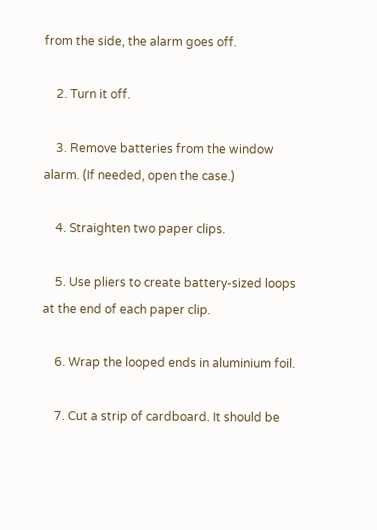from the side, the alarm goes off.

    2. Turn it off.

    3. Remove batteries from the window alarm. (If needed, open the case.)

    4. Straighten two paper clips.

    5. Use pliers to create battery-sized loops at the end of each paper clip.

    6. Wrap the looped ends in aluminium foil.

    7. Cut a strip of cardboard. It should be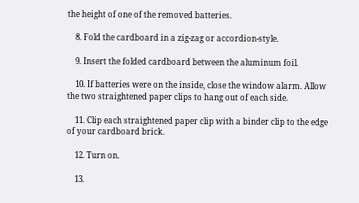the height of one of the removed batteries.

    8. Fold the cardboard in a zig-zag or accordion-style.

    9. Insert the folded cardboard between the aluminum foil.

    10. If batteries were on the inside, close the window alarm. Allow the two straightened paper clips to hang out of each side.

    11. Clip each straightened paper clip with a binder clip to the edge of your cardboard brick.

    12. Turn on.

    13.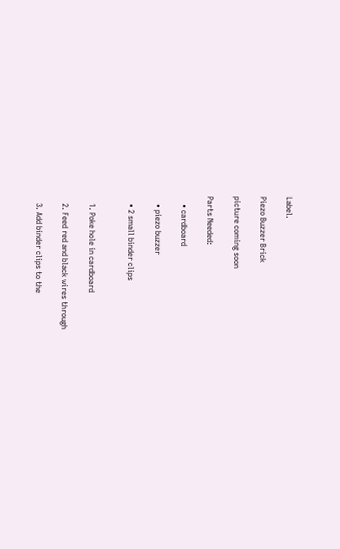Label.

Piezo Buzzer Brick

picture coming soon

Parts Needed:

    • cardboard

    • piezo buzzer

    • 2 small binder clips


    1. Poke hole in cardboard

    2. Feed red and black wires through

    3. Add binder clips to the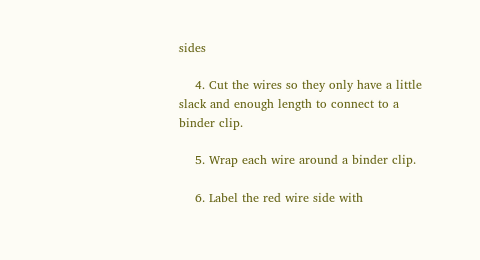sides

    4. Cut the wires so they only have a little slack and enough length to connect to a binder clip.

    5. Wrap each wire around a binder clip.

    6. Label the red wire side with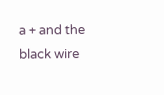a + and the black wire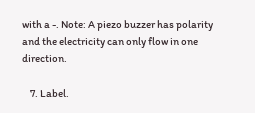with a -. Note: A piezo buzzer has polarity and the electricity can only flow in one direction.

    7. Label.